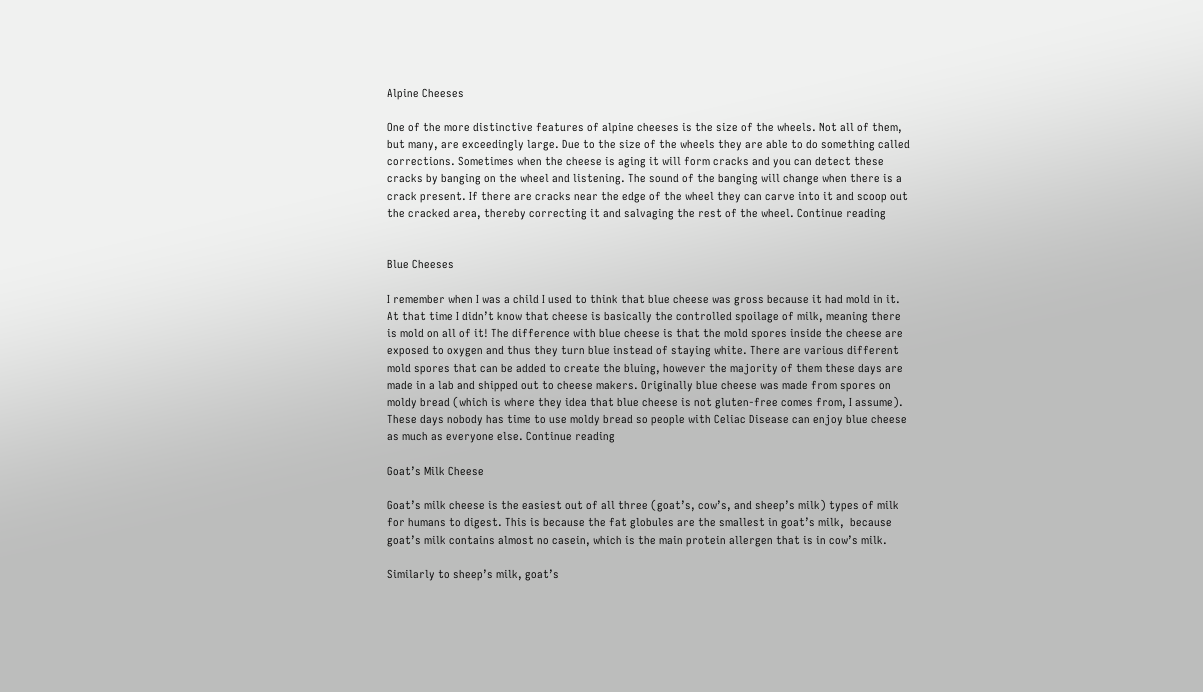Alpine Cheeses

One of the more distinctive features of alpine cheeses is the size of the wheels. Not all of them, but many, are exceedingly large. Due to the size of the wheels they are able to do something called corrections. Sometimes when the cheese is aging it will form cracks and you can detect these cracks by banging on the wheel and listening. The sound of the banging will change when there is a crack present. If there are cracks near the edge of the wheel they can carve into it and scoop out the cracked area, thereby correcting it and salvaging the rest of the wheel. Continue reading


Blue Cheeses

I remember when I was a child I used to think that blue cheese was gross because it had mold in it. At that time I didn’t know that cheese is basically the controlled spoilage of milk, meaning there is mold on all of it! The difference with blue cheese is that the mold spores inside the cheese are exposed to oxygen and thus they turn blue instead of staying white. There are various different mold spores that can be added to create the bluing, however the majority of them these days are made in a lab and shipped out to cheese makers. Originally blue cheese was made from spores on moldy bread (which is where they idea that blue cheese is not gluten-free comes from, I assume). These days nobody has time to use moldy bread so people with Celiac Disease can enjoy blue cheese as much as everyone else. Continue reading

Goat’s Milk Cheese

Goat’s milk cheese is the easiest out of all three (goat’s, cow’s, and sheep’s milk) types of milk for humans to digest. This is because the fat globules are the smallest in goat’s milk,  because goat’s milk contains almost no casein, which is the main protein allergen that is in cow’s milk.

Similarly to sheep’s milk, goat’s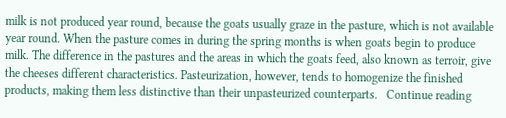milk is not produced year round, because the goats usually graze in the pasture, which is not available year round. When the pasture comes in during the spring months is when goats begin to produce milk. The difference in the pastures and the areas in which the goats feed, also known as terroir, give the cheeses different characteristics. Pasteurization, however, tends to homogenize the finished products, making them less distinctive than their unpasteurized counterparts.   Continue reading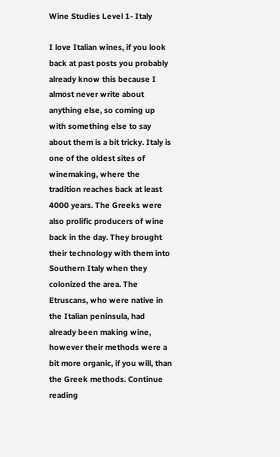Wine Studies Level 1- Italy

I love Italian wines, if you look back at past posts you probably already know this because I almost never write about anything else, so coming up with something else to say about them is a bit tricky. Italy is one of the oldest sites of winemaking, where the tradition reaches back at least 4000 years. The Greeks were also prolific producers of wine back in the day. They brought their technology with them into Southern Italy when they colonized the area. The Etruscans, who were native in the Italian peninsula, had already been making wine, however their methods were a bit more organic, if you will, than the Greek methods. Continue reading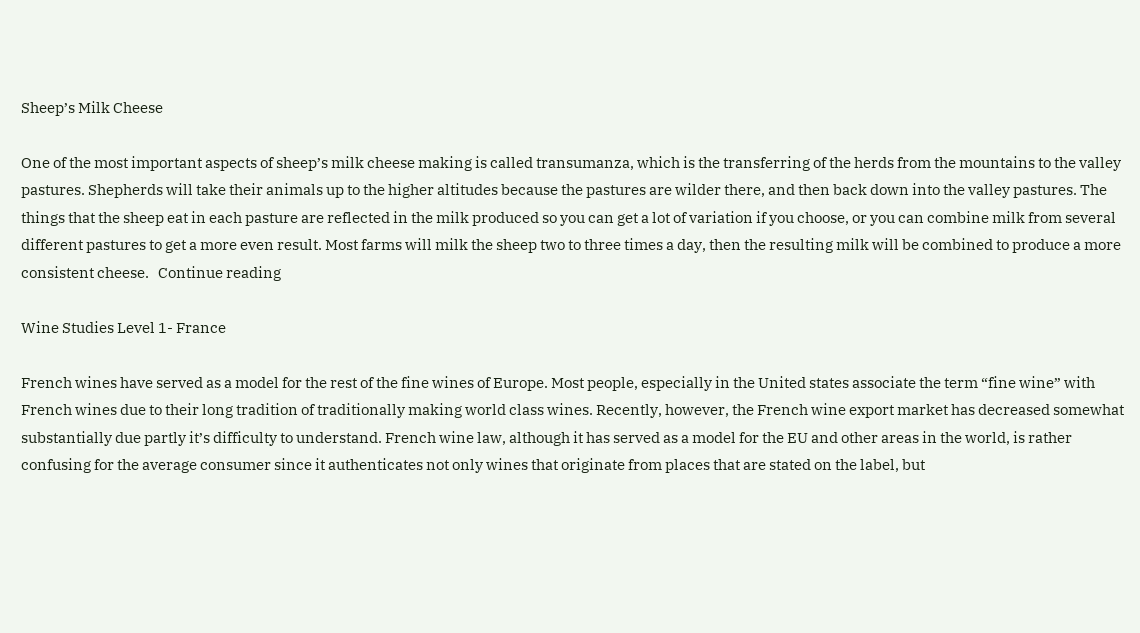Sheep’s Milk Cheese

One of the most important aspects of sheep’s milk cheese making is called transumanza, which is the transferring of the herds from the mountains to the valley pastures. Shepherds will take their animals up to the higher altitudes because the pastures are wilder there, and then back down into the valley pastures. The things that the sheep eat in each pasture are reflected in the milk produced so you can get a lot of variation if you choose, or you can combine milk from several different pastures to get a more even result. Most farms will milk the sheep two to three times a day, then the resulting milk will be combined to produce a more consistent cheese.   Continue reading

Wine Studies Level 1- France

French wines have served as a model for the rest of the fine wines of Europe. Most people, especially in the United states associate the term “fine wine” with French wines due to their long tradition of traditionally making world class wines. Recently, however, the French wine export market has decreased somewhat substantially due partly it’s difficulty to understand. French wine law, although it has served as a model for the EU and other areas in the world, is rather confusing for the average consumer since it authenticates not only wines that originate from places that are stated on the label, but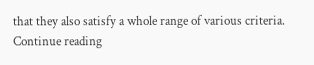that they also satisfy a whole range of various criteria. Continue reading